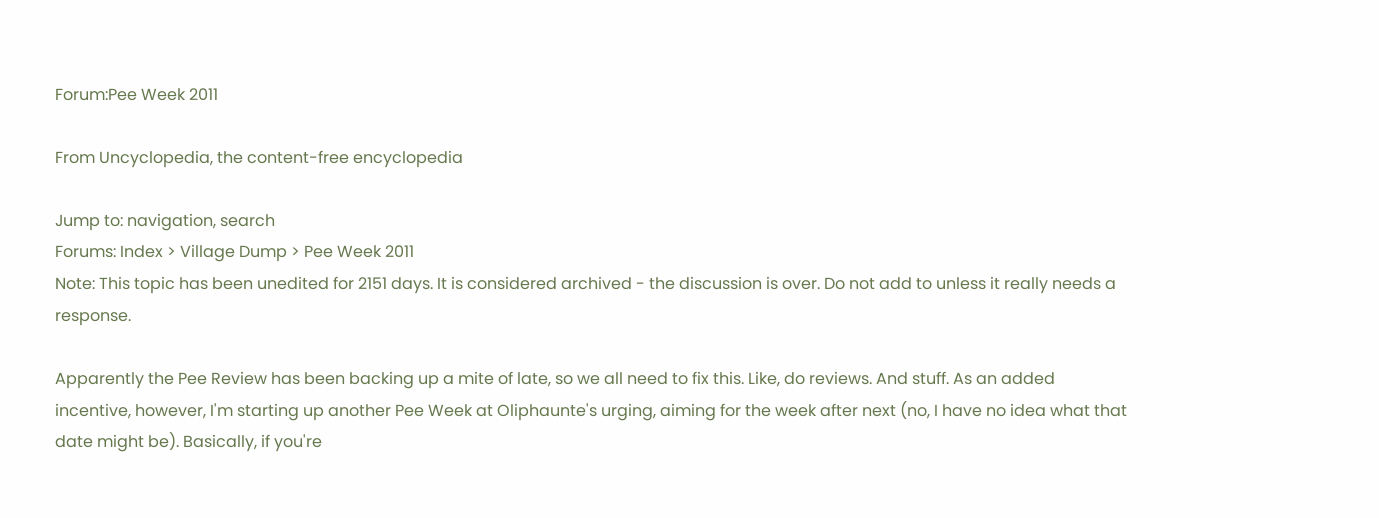Forum:Pee Week 2011

From Uncyclopedia, the content-free encyclopedia

Jump to: navigation, search
Forums: Index > Village Dump > Pee Week 2011
Note: This topic has been unedited for 2151 days. It is considered archived - the discussion is over. Do not add to unless it really needs a response.

Apparently the Pee Review has been backing up a mite of late, so we all need to fix this. Like, do reviews. And stuff. As an added incentive, however, I'm starting up another Pee Week at Oliphaunte's urging, aiming for the week after next (no, I have no idea what that date might be). Basically, if you're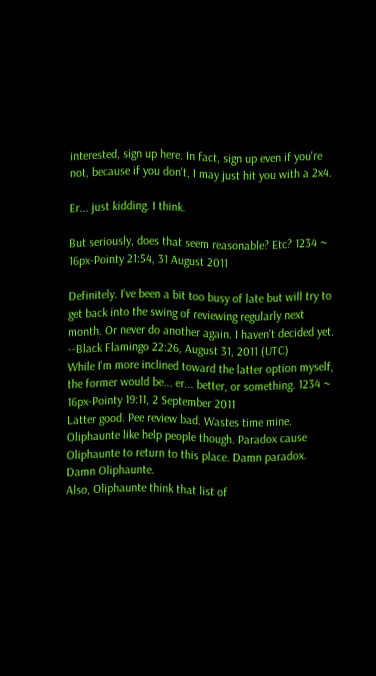interested, sign up here. In fact, sign up even if you're not, because if you don't, I may just hit you with a 2x4.

Er... just kidding. I think.

But seriously, does that seem reasonable? Etc? 1234 ~ 16px-Pointy 21:54, 31 August 2011

Definitely. I've been a bit too busy of late but will try to get back into the swing of reviewing regularly next month. Or never do another again. I haven't decided yet. --Black Flamingo 22:26, August 31, 2011 (UTC)
While I'm more inclined toward the latter option myself, the former would be... er... better, or something. 1234 ~ 16px-Pointy 19:11, 2 September 2011
Latter good. Pee review bad. Wastes time mine. Oliphaunte like help people though. Paradox cause Oliphaunte to return to this place. Damn paradox. Damn Oliphaunte.
Also, Oliphaunte think that list of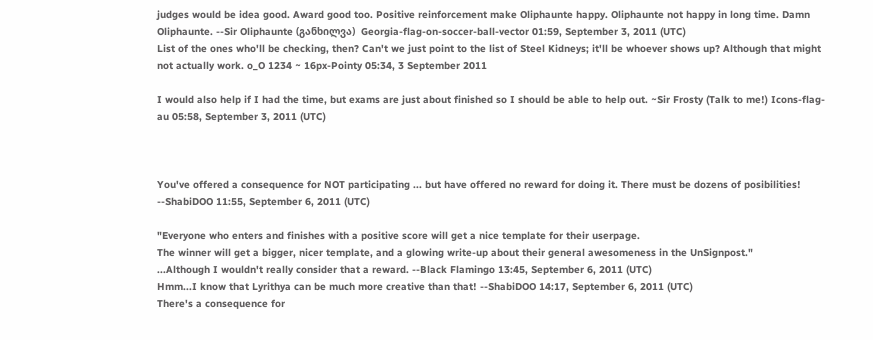judges would be idea good. Award good too. Positive reinforcement make Oliphaunte happy. Oliphaunte not happy in long time. Damn Oliphaunte. --Sir Oliphaunte (განხილვა)  Georgia-flag-on-soccer-ball-vector 01:59, September 3, 2011 (UTC)
List of the ones who'll be checking, then? Can't we just point to the list of Steel Kidneys; it'll be whoever shows up? Although that might not actually work. o_O 1234 ~ 16px-Pointy 05:34, 3 September 2011

I would also help if I had the time, but exams are just about finished so I should be able to help out. ~Sir Frosty (Talk to me!) Icons-flag-au 05:58, September 3, 2011 (UTC)



You've offered a consequence for NOT participating ... but have offered no reward for doing it. There must be dozens of posibilities! --ShabiDOO 11:55, September 6, 2011 (UTC)

"Everyone who enters and finishes with a positive score will get a nice template for their userpage.
The winner will get a bigger, nicer template, and a glowing write-up about their general awesomeness in the UnSignpost."
...Although I wouldn't really consider that a reward. --Black Flamingo 13:45, September 6, 2011 (UTC)
Hmm...I know that Lyrithya can be much more creative than that! --ShabiDOO 14:17, September 6, 2011 (UTC)
There's a consequence for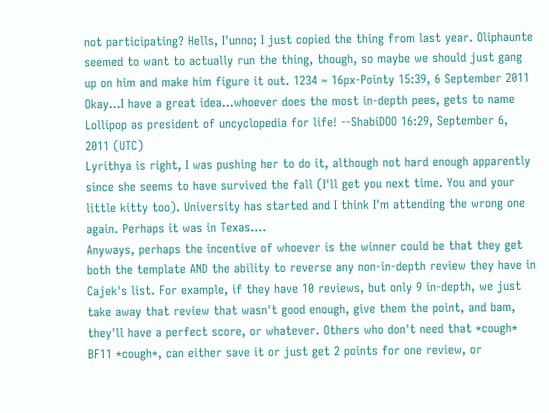not participating? Hells, I'unno; I just copied the thing from last year. Oliphaunte seemed to want to actually run the thing, though, so maybe we should just gang up on him and make him figure it out. 1234 ~ 16px-Pointy 15:39, 6 September 2011
Okay...I have a great idea...whoever does the most in-depth pees, gets to name Lollipop as president of uncyclopedia for life! --ShabiDOO 16:29, September 6, 2011 (UTC)
Lyrithya is right, I was pushing her to do it, although not hard enough apparently since she seems to have survived the fall (I'll get you next time. You and your little kitty too). University has started and I think I'm attending the wrong one again. Perhaps it was in Texas....
Anyways, perhaps the incentive of whoever is the winner could be that they get both the template AND the ability to reverse any non-in-depth review they have in Cajek's list. For example, if they have 10 reviews, but only 9 in-depth, we just take away that review that wasn't good enough, give them the point, and bam, they'll have a perfect score, or whatever. Others who don't need that *cough* BF11 *cough*, can either save it or just get 2 points for one review, or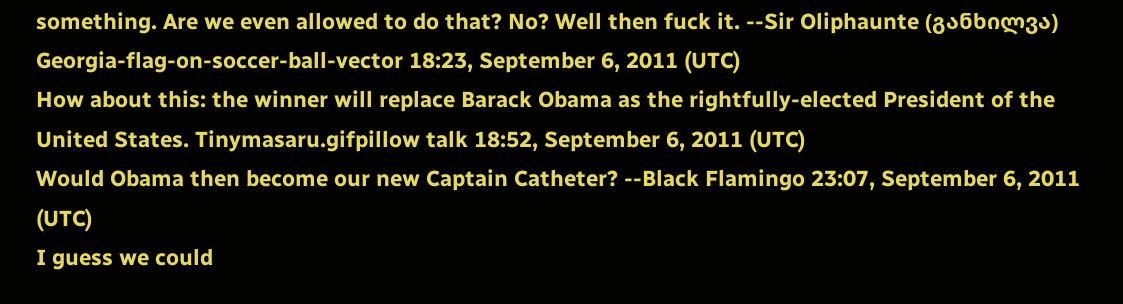something. Are we even allowed to do that? No? Well then fuck it. --Sir Oliphaunte (განხილვა)  Georgia-flag-on-soccer-ball-vector 18:23, September 6, 2011 (UTC)
How about this: the winner will replace Barack Obama as the rightfully-elected President of the United States. Tinymasaru.gifpillow talk 18:52, September 6, 2011 (UTC)
Would Obama then become our new Captain Catheter? --Black Flamingo 23:07, September 6, 2011 (UTC)
I guess we could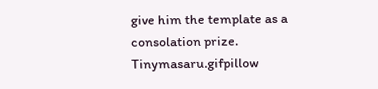give him the template as a consolation prize. Tinymasaru.gifpillow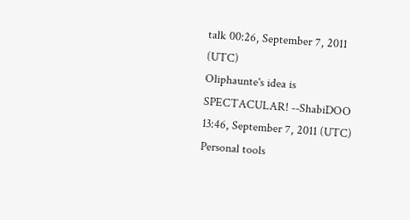talk 00:26, September 7, 2011 (UTC)
Oliphaunte's idea is SPECTACULAR! --ShabiDOO 13:46, September 7, 2011 (UTC)
Personal tools